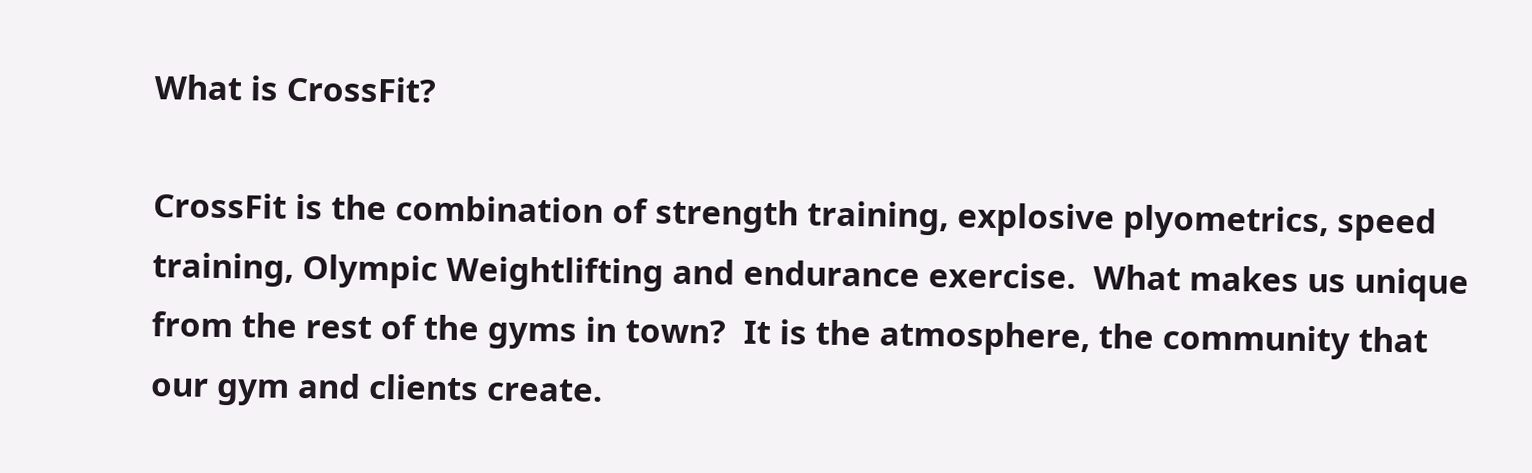What is CrossFit?

CrossFit is the combination of strength training, explosive plyometrics, speed training, Olympic Weightlifting and endurance exercise.  What makes us unique from the rest of the gyms in town?  It is the atmosphere, the community that our gym and clients create.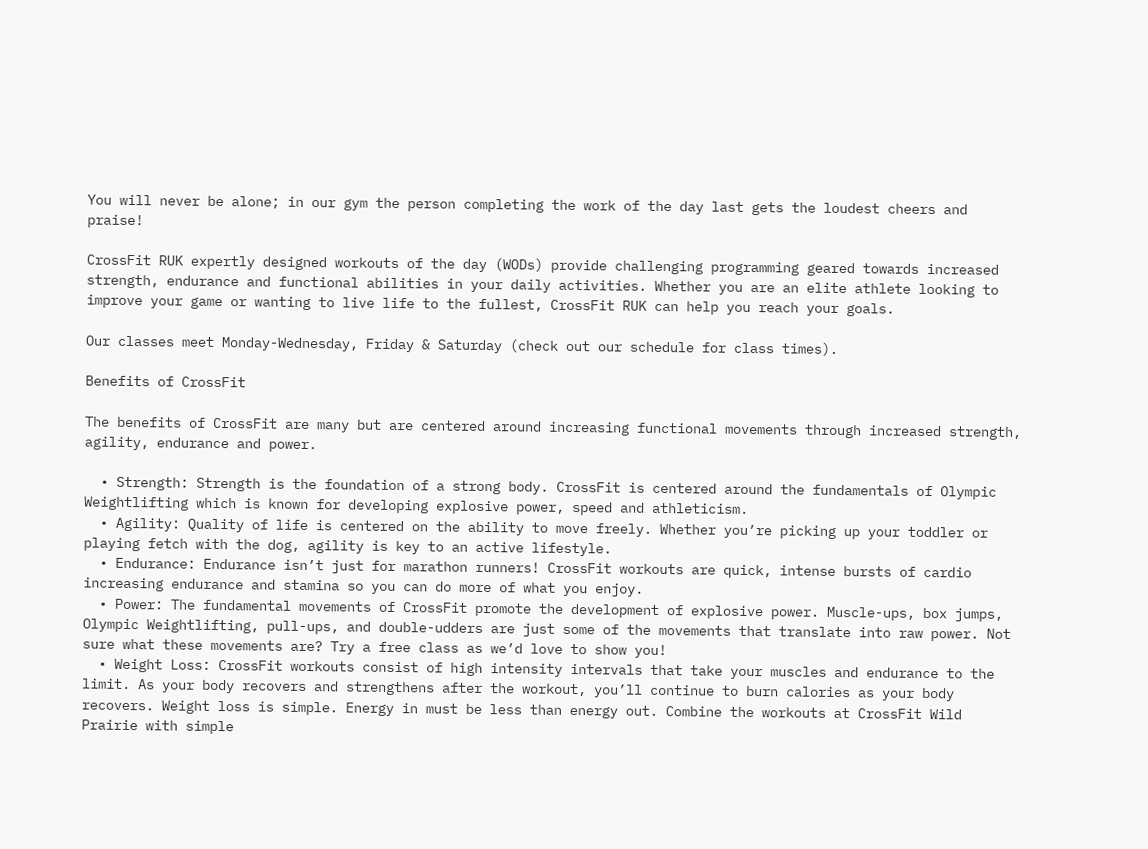You will never be alone; in our gym the person completing the work of the day last gets the loudest cheers and praise!

CrossFit RUK expertly designed workouts of the day (WODs) provide challenging programming geared towards increased strength, endurance and functional abilities in your daily activities. Whether you are an elite athlete looking to improve your game or wanting to live life to the fullest, CrossFit RUK can help you reach your goals.

Our classes meet Monday-Wednesday, Friday & Saturday (check out our schedule for class times).

Benefits of CrossFit

The benefits of CrossFit are many but are centered around increasing functional movements through increased strength, agility, endurance and power.

  • Strength: Strength is the foundation of a strong body. CrossFit is centered around the fundamentals of Olympic Weightlifting which is known for developing explosive power, speed and athleticism.
  • Agility: Quality of life is centered on the ability to move freely. Whether you’re picking up your toddler or playing fetch with the dog, agility is key to an active lifestyle.
  • Endurance: Endurance isn’t just for marathon runners! CrossFit workouts are quick, intense bursts of cardio increasing endurance and stamina so you can do more of what you enjoy.
  • Power: The fundamental movements of CrossFit promote the development of explosive power. Muscle-ups, box jumps, Olympic Weightlifting, pull-ups, and double-udders are just some of the movements that translate into raw power. Not sure what these movements are? Try a free class as we’d love to show you!
  • Weight Loss: CrossFit workouts consist of high intensity intervals that take your muscles and endurance to the limit. As your body recovers and strengthens after the workout, you’ll continue to burn calories as your body recovers. Weight loss is simple. Energy in must be less than energy out. Combine the workouts at CrossFit Wild Prairie with simple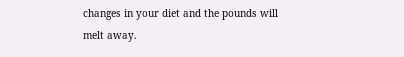changes in your diet and the pounds will melt away.